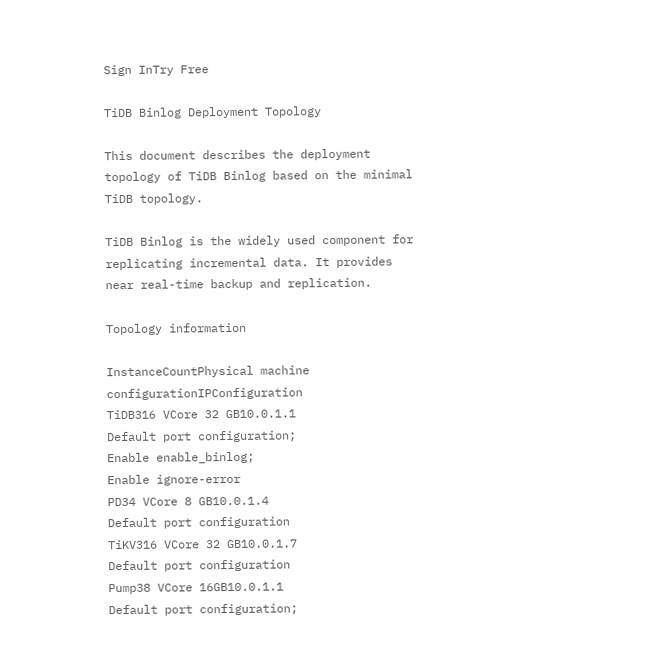Sign InTry Free

TiDB Binlog Deployment Topology

This document describes the deployment topology of TiDB Binlog based on the minimal TiDB topology.

TiDB Binlog is the widely used component for replicating incremental data. It provides near real-time backup and replication.

Topology information

InstanceCountPhysical machine configurationIPConfiguration
TiDB316 VCore 32 GB10.0.1.1
Default port configuration;
Enable enable_binlog;
Enable ignore-error
PD34 VCore 8 GB10.0.1.4
Default port configuration
TiKV316 VCore 32 GB10.0.1.7
Default port configuration
Pump38 VCore 16GB10.0.1.1
Default port configuration;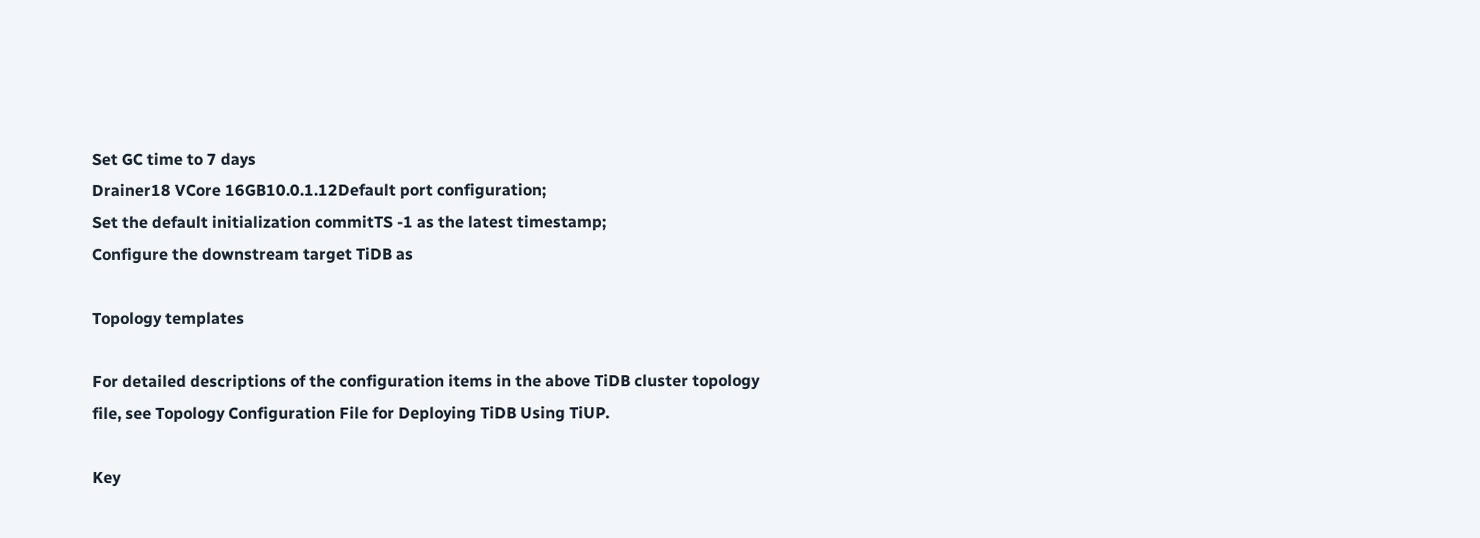Set GC time to 7 days
Drainer18 VCore 16GB10.0.1.12Default port configuration;
Set the default initialization commitTS -1 as the latest timestamp;
Configure the downstream target TiDB as

Topology templates

For detailed descriptions of the configuration items in the above TiDB cluster topology file, see Topology Configuration File for Deploying TiDB Using TiUP.

Key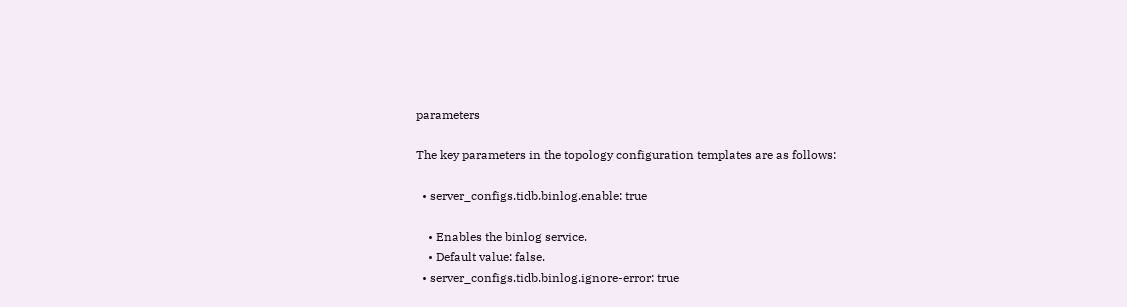parameters

The key parameters in the topology configuration templates are as follows:

  • server_configs.tidb.binlog.enable: true

    • Enables the binlog service.
    • Default value: false.
  • server_configs.tidb.binlog.ignore-error: true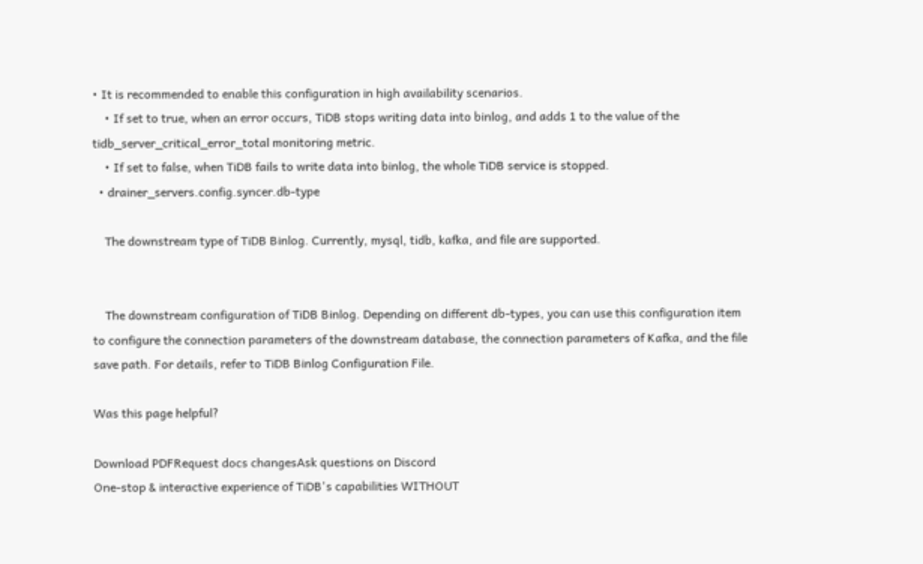• It is recommended to enable this configuration in high availability scenarios.
    • If set to true, when an error occurs, TiDB stops writing data into binlog, and adds 1 to the value of the tidb_server_critical_error_total monitoring metric.
    • If set to false, when TiDB fails to write data into binlog, the whole TiDB service is stopped.
  • drainer_servers.config.syncer.db-type

    The downstream type of TiDB Binlog. Currently, mysql, tidb, kafka, and file are supported.


    The downstream configuration of TiDB Binlog. Depending on different db-types, you can use this configuration item to configure the connection parameters of the downstream database, the connection parameters of Kafka, and the file save path. For details, refer to TiDB Binlog Configuration File.

Was this page helpful?

Download PDFRequest docs changesAsk questions on Discord
One-stop & interactive experience of TiDB's capabilities WITHOUT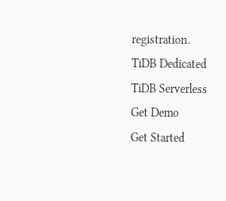registration.
TiDB Dedicated
TiDB Serverless
Get Demo
Get Started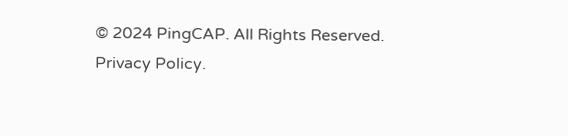© 2024 PingCAP. All Rights Reserved.
Privacy Policy.